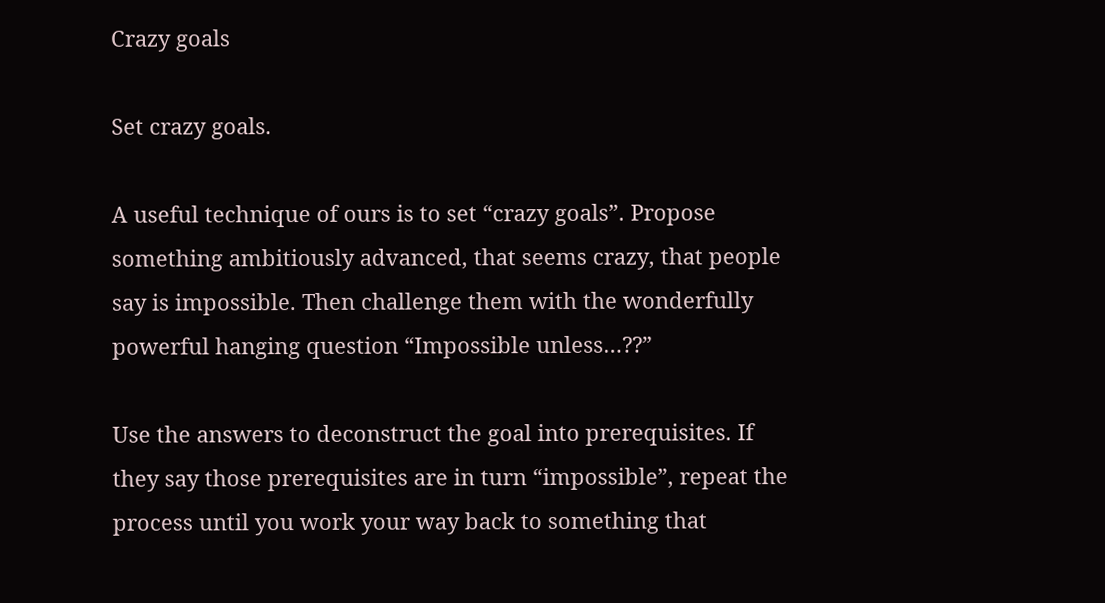Crazy goals

Set crazy goals.

A useful technique of ours is to set “crazy goals”. Propose something ambitiously advanced, that seems crazy, that people say is impossible. Then challenge them with the wonderfully powerful hanging question “Impossible unless…??”

Use the answers to deconstruct the goal into prerequisites. If they say those prerequisites are in turn “impossible”, repeat the process until you work your way back to something that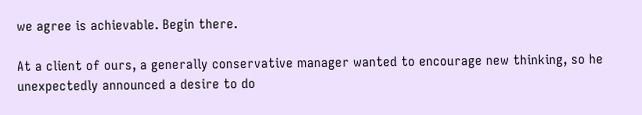we agree is achievable. Begin there.

At a client of ours, a generally conservative manager wanted to encourage new thinking, so he unexpectedly announced a desire to do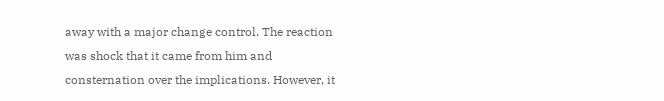away with a major change control. The reaction was shock that it came from him and consternation over the implications. However, it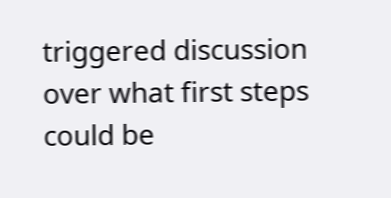triggered discussion over what first steps could be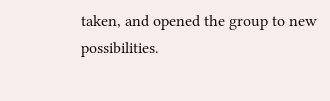taken, and opened the group to new possibilities.